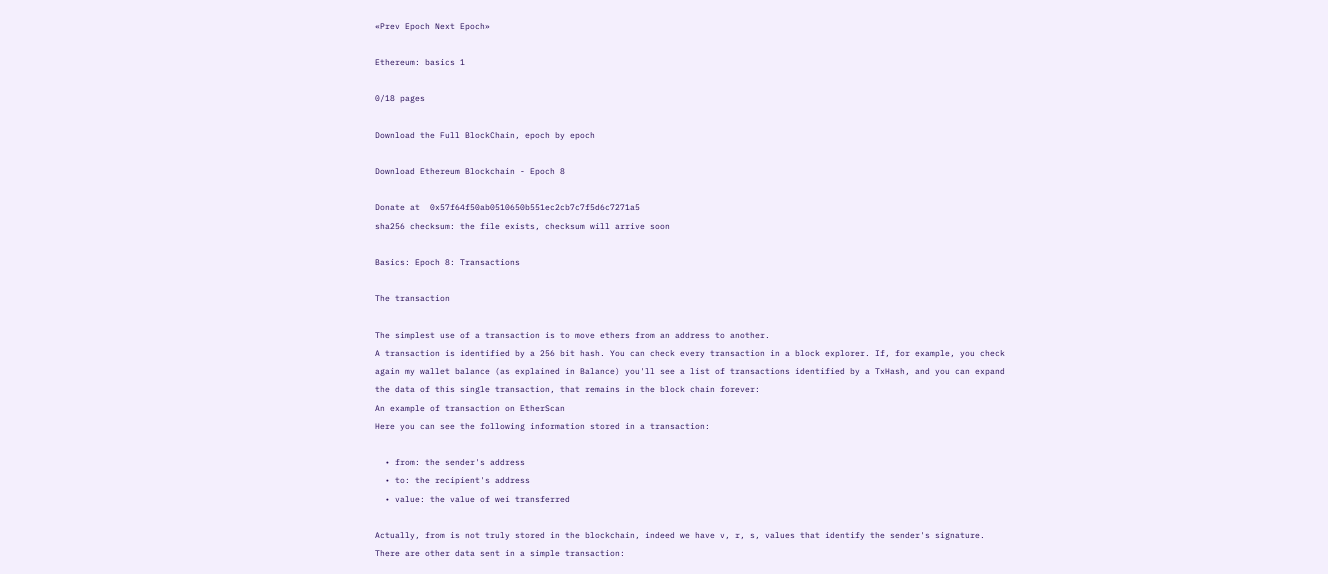«Prev Epoch Next Epoch»

Ethereum: basics 1

0/18 pages

Download the Full BlockChain, epoch by epoch

Download Ethereum Blockchain - Epoch 8

Donate at  0x57f64f50ab0510650b551ec2cb7c7f5d6c7271a5
sha256 checksum: the file exists, checksum will arrive soon

Basics: Epoch 8: Transactions

The transaction

The simplest use of a transaction is to move ethers from an address to another.
A transaction is identified by a 256 bit hash. You can check every transaction in a block explorer. If, for example, you check again my wallet balance (as explained in Balance) you'll see a list of transactions identified by a TxHash, and you can expand the data of this single transaction, that remains in the block chain forever:
An example of transaction on EtherScan
Here you can see the following information stored in a transaction:

  • from: the sender's address
  • to: the recipient's address
  • value: the value of wei transferred

Actually, from is not truly stored in the blockchain, indeed we have v, r, s, values that identify the sender's signature.
There are other data sent in a simple transaction: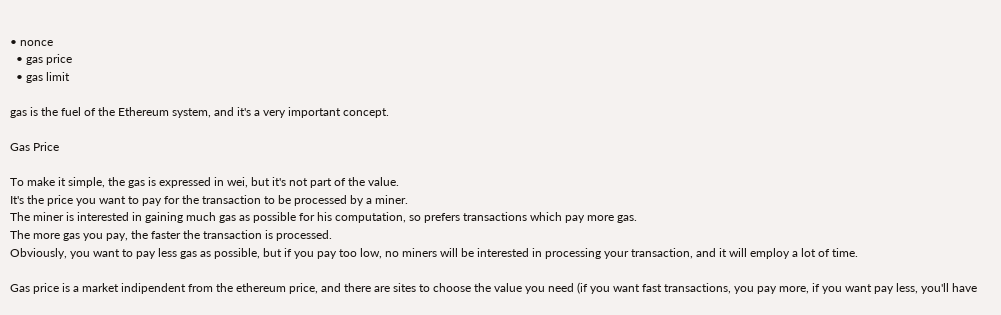• nonce
  • gas price
  • gas limit

gas is the fuel of the Ethereum system, and it's a very important concept.

Gas Price

To make it simple, the gas is expressed in wei, but it's not part of the value.
It's the price you want to pay for the transaction to be processed by a miner.
The miner is interested in gaining much gas as possible for his computation, so prefers transactions which pay more gas.
The more gas you pay, the faster the transaction is processed.
Obviously, you want to pay less gas as possible, but if you pay too low, no miners will be interested in processing your transaction, and it will employ a lot of time.

Gas price is a market indipendent from the ethereum price, and there are sites to choose the value you need (if you want fast transactions, you pay more, if you want pay less, you'll have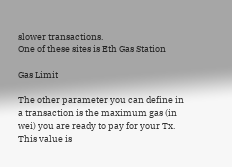slower transactions.
One of these sites is Eth Gas Station

Gas Limit

The other parameter you can define in a transaction is the maximum gas (in wei) you are ready to pay for your Tx. This value is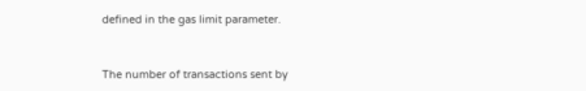defined in the gas limit parameter.


The number of transactions sent by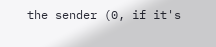the sender (0, if it's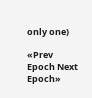only one)

«Prev Epoch Next Epoch»